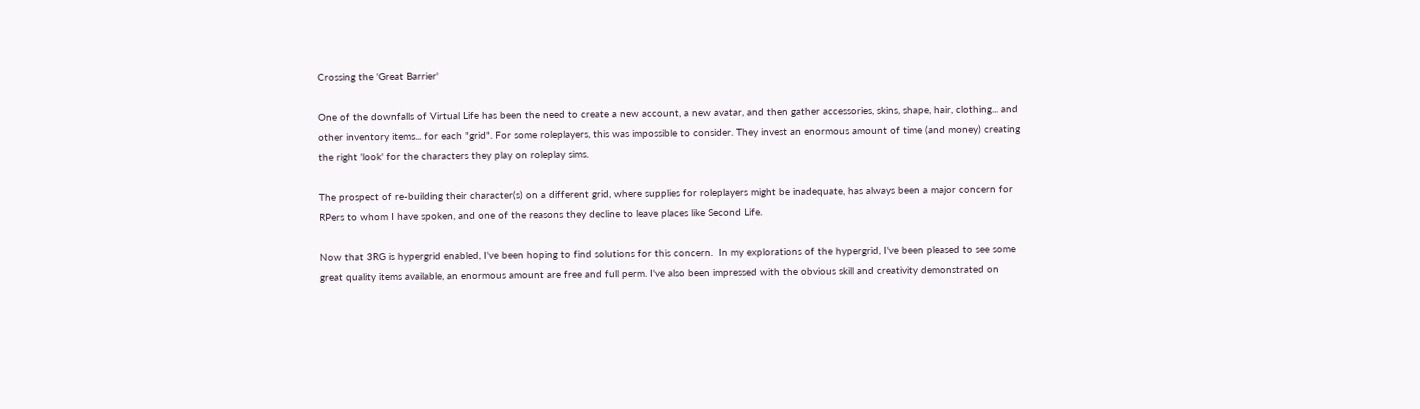Crossing the 'Great Barrier'

One of the downfalls of Virtual Life has been the need to create a new account, a new avatar, and then gather accessories, skins, shape, hair, clothing... and other inventory items... for each "grid". For some roleplayers, this was impossible to consider. They invest an enormous amount of time (and money) creating the right 'look' for the characters they play on roleplay sims.

The prospect of re-building their character(s) on a different grid, where supplies for roleplayers might be inadequate, has always been a major concern for RPers to whom I have spoken, and one of the reasons they decline to leave places like Second Life.

Now that 3RG is hypergrid enabled, I've been hoping to find solutions for this concern.  In my explorations of the hypergrid, I've been pleased to see some great quality items available, an enormous amount are free and full perm. I've also been impressed with the obvious skill and creativity demonstrated on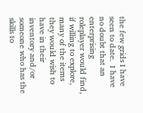the few grids I have seen to date.  I have no doubt that an enterprising roleplayer would find, if willing to explore, many of the items they would wish to have in their inventory and/or someone who has the skills to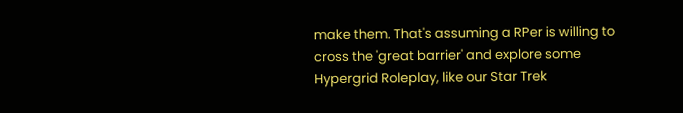make them. That's assuming a RPer is willing to cross the 'great barrier' and explore some Hypergrid Roleplay, like our Star Trek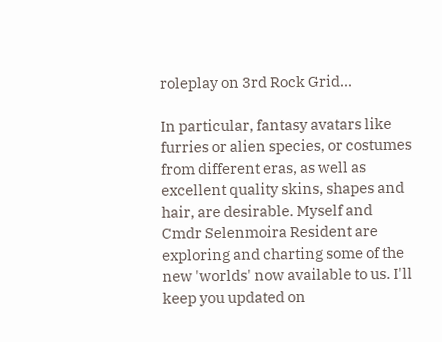roleplay on 3rd Rock Grid...

In particular, fantasy avatars like furries or alien species, or costumes from different eras, as well as excellent quality skins, shapes and hair, are desirable. Myself and Cmdr Selenmoira Resident are exploring and charting some of the new 'worlds' now available to us. I'll keep you updated on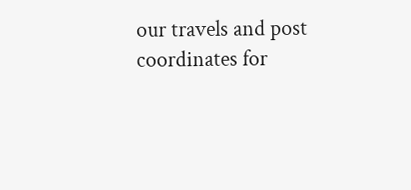our travels and post coordinates for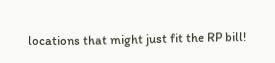locations that might just fit the RP bill!